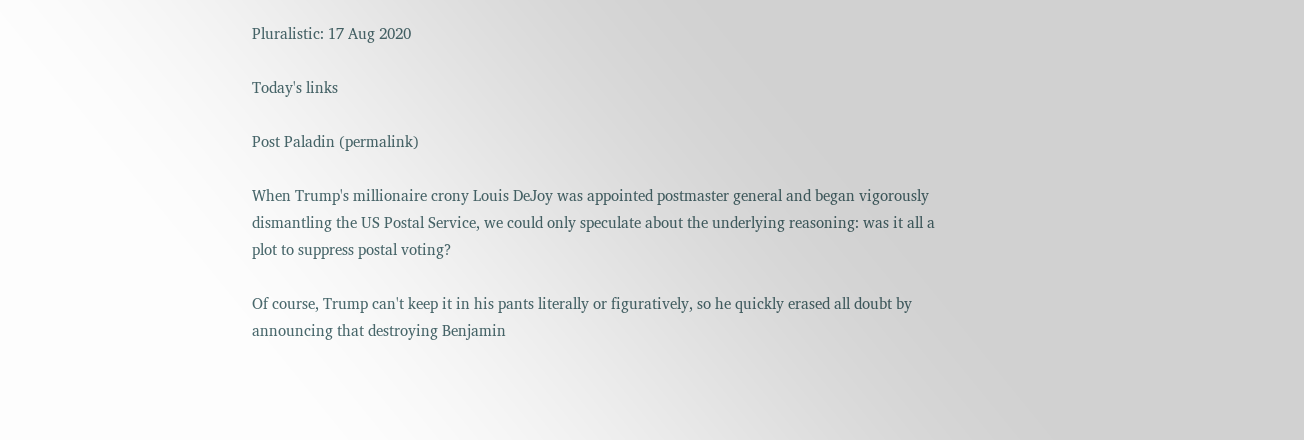Pluralistic: 17 Aug 2020

Today's links

Post Paladin (permalink)

When Trump's millionaire crony Louis DeJoy was appointed postmaster general and began vigorously dismantling the US Postal Service, we could only speculate about the underlying reasoning: was it all a plot to suppress postal voting?

Of course, Trump can't keep it in his pants literally or figuratively, so he quickly erased all doubt by announcing that destroying Benjamin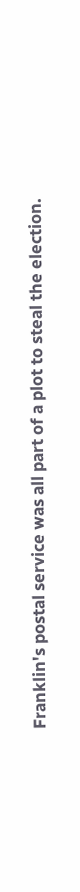Franklin's postal service was all part of a plot to steal the election.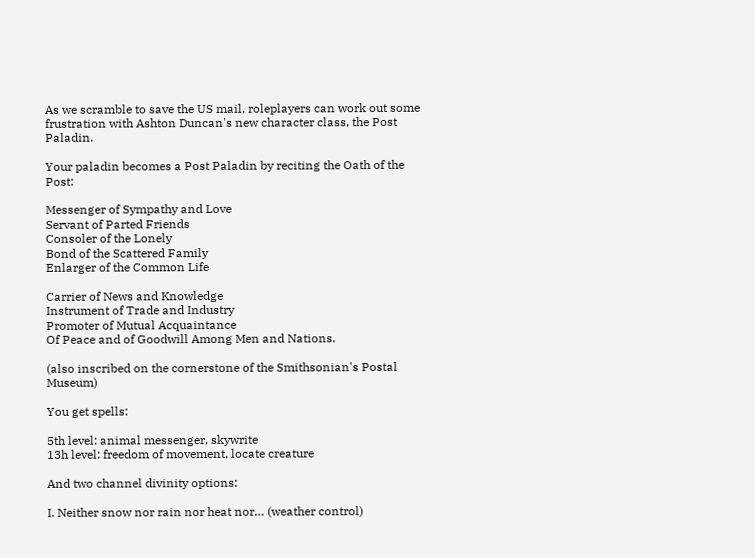As we scramble to save the US mail, roleplayers can work out some frustration with Ashton Duncan's new character class, the Post Paladin.

Your paladin becomes a Post Paladin by reciting the Oath of the Post:

Messenger of Sympathy and Love
Servant of Parted Friends
Consoler of the Lonely
Bond of the Scattered Family
Enlarger of the Common Life

Carrier of News and Knowledge
Instrument of Trade and Industry
Promoter of Mutual Acquaintance
Of Peace and of Goodwill Among Men and Nations.

(also inscribed on the cornerstone of the Smithsonian's Postal Museum)

You get spells:

5th level: animal messenger, skywrite
13h level: freedom of movement, locate creature

And two channel divinity options:

I. Neither snow nor rain nor heat nor… (weather control)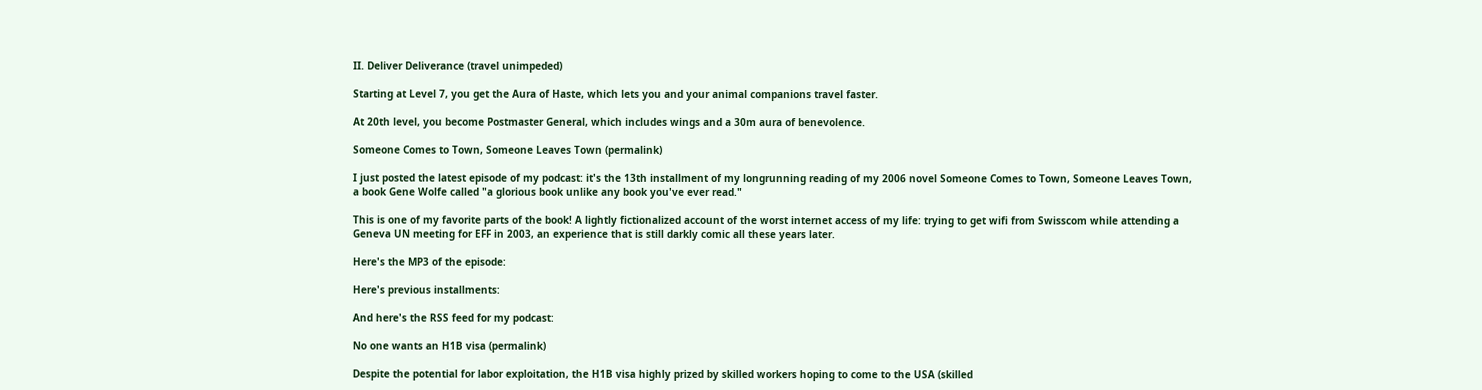II. Deliver Deliverance (travel unimpeded)

Starting at Level 7, you get the Aura of Haste, which lets you and your animal companions travel faster.

At 20th level, you become Postmaster General, which includes wings and a 30m aura of benevolence.

Someone Comes to Town, Someone Leaves Town (permalink)

I just posted the latest episode of my podcast: it's the 13th installment of my longrunning reading of my 2006 novel Someone Comes to Town, Someone Leaves Town, a book Gene Wolfe called "a glorious book unlike any book you've ever read."

This is one of my favorite parts of the book! A lightly fictionalized account of the worst internet access of my life: trying to get wifi from Swisscom while attending a Geneva UN meeting for EFF in 2003, an experience that is still darkly comic all these years later.

Here's the MP3 of the episode:

Here's previous installments:

And here's the RSS feed for my podcast:

No one wants an H1B visa (permalink)

Despite the potential for labor exploitation, the H1B visa highly prized by skilled workers hoping to come to the USA (skilled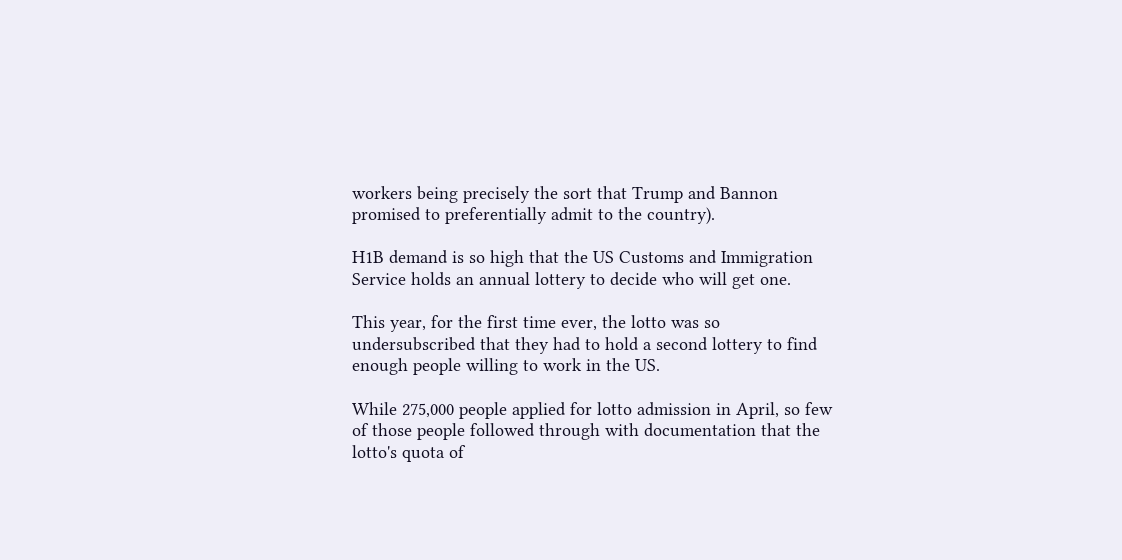workers being precisely the sort that Trump and Bannon promised to preferentially admit to the country).

H1B demand is so high that the US Customs and Immigration Service holds an annual lottery to decide who will get one.

This year, for the first time ever, the lotto was so undersubscribed that they had to hold a second lottery to find enough people willing to work in the US.

While 275,000 people applied for lotto admission in April, so few of those people followed through with documentation that the lotto's quota of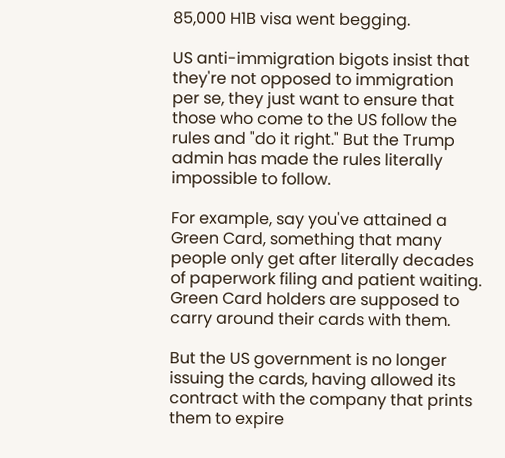85,000 H1B visa went begging.

US anti-immigration bigots insist that they're not opposed to immigration per se, they just want to ensure that those who come to the US follow the rules and "do it right." But the Trump admin has made the rules literally impossible to follow.

For example, say you've attained a Green Card, something that many people only get after literally decades of paperwork filing and patient waiting. Green Card holders are supposed to carry around their cards with them.

But the US government is no longer issuing the cards, having allowed its contract with the company that prints them to expire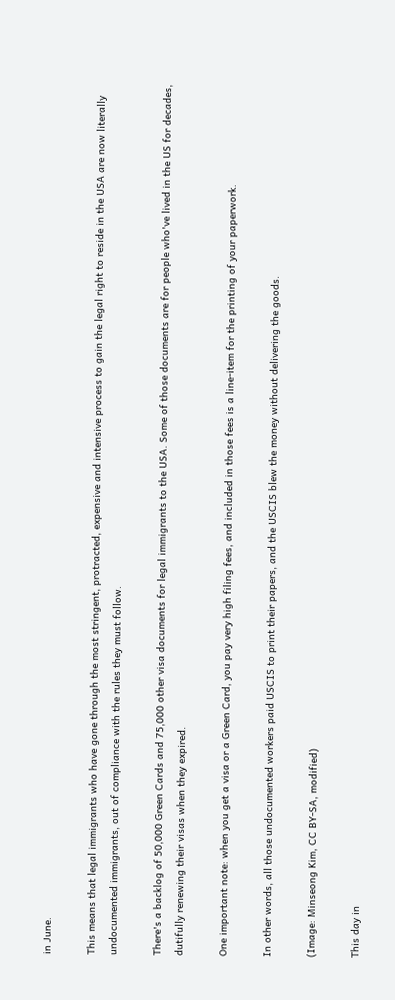in June.

This means that legal immigrants who have gone through the most stringent, protracted, expensive and intensive process to gain the legal right to reside in the USA are now literally undocumented immigrants, out of compliance with the rules they must follow.

There's a backlog of 50,000 Green Cards and 75,000 other visa documents for legal immigrants to the USA. Some of those documents are for people who've lived in the US for decades, dutifully renewing their visas when they expired.

One important note: when you get a visa or a Green Card, you pay very high filing fees, and included in those fees is a line-item for the printing of your paperwork.

In other words, all those undocumented workers paid USCIS to print their papers, and the USCIS blew the money without delivering the goods.

(Image: Minseong Kim, CC BY-SA, modified)

This day in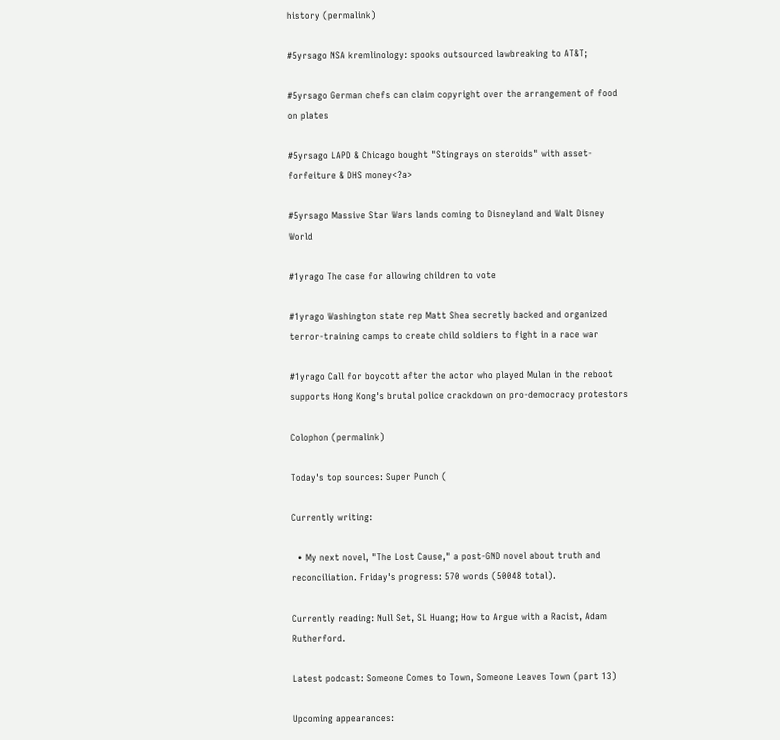history (permalink)

#5yrsago NSA kremlinology: spooks outsourced lawbreaking to AT&T;

#5yrsago German chefs can claim copyright over the arrangement of food on plates

#5yrsago LAPD & Chicago bought "Stingrays on steroids" with asset-forfeiture & DHS money<?a>

#5yrsago Massive Star Wars lands coming to Disneyland and Walt Disney World

#1yrago The case for allowing children to vote

#1yrago Washington state rep Matt Shea secretly backed and organized terror-training camps to create child soldiers to fight in a race war

#1yrago Call for boycott after the actor who played Mulan in the reboot supports Hong Kong's brutal police crackdown on pro-democracy protestors

Colophon (permalink)

Today's top sources: Super Punch (

Currently writing:

  • My next novel, "The Lost Cause," a post-GND novel about truth and reconciliation. Friday's progress: 570 words (50048 total).

Currently reading: Null Set, SL Huang; How to Argue with a Racist, Adam Rutherford.

Latest podcast: Someone Comes to Town, Someone Leaves Town (part 13)

Upcoming appearances: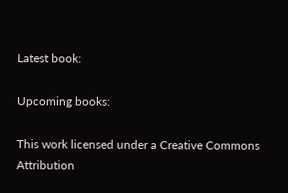Latest book:

Upcoming books:

This work licensed under a Creative Commons Attribution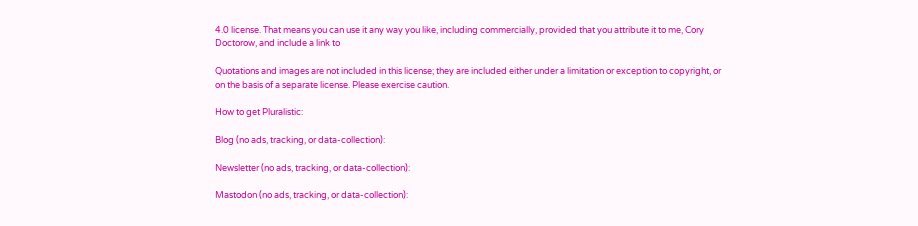4.0 license. That means you can use it any way you like, including commercially, provided that you attribute it to me, Cory Doctorow, and include a link to

Quotations and images are not included in this license; they are included either under a limitation or exception to copyright, or on the basis of a separate license. Please exercise caution.

How to get Pluralistic:

Blog (no ads, tracking, or data-collection):

Newsletter (no ads, tracking, or data-collection):

Mastodon (no ads, tracking, or data-collection):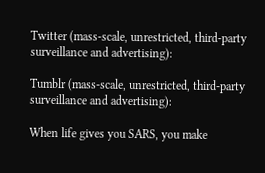Twitter (mass-scale, unrestricted, third-party surveillance and advertising):

Tumblr (mass-scale, unrestricted, third-party surveillance and advertising):

When life gives you SARS, you make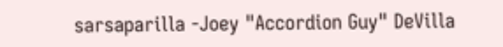sarsaparilla -Joey "Accordion Guy" DeVilla